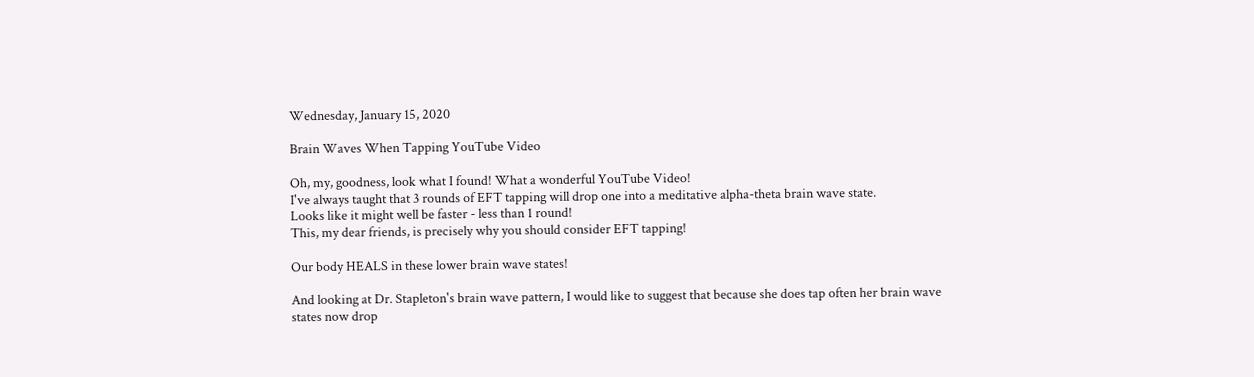Wednesday, January 15, 2020

Brain Waves When Tapping YouTube Video

Oh, my, goodness, look what I found! What a wonderful YouTube Video!
I've always taught that 3 rounds of EFT tapping will drop one into a meditative alpha-theta brain wave state.
Looks like it might well be faster - less than 1 round!
This, my dear friends, is precisely why you should consider EFT tapping!

Our body HEALS in these lower brain wave states!

And looking at Dr. Stapleton's brain wave pattern, I would like to suggest that because she does tap often her brain wave states now drop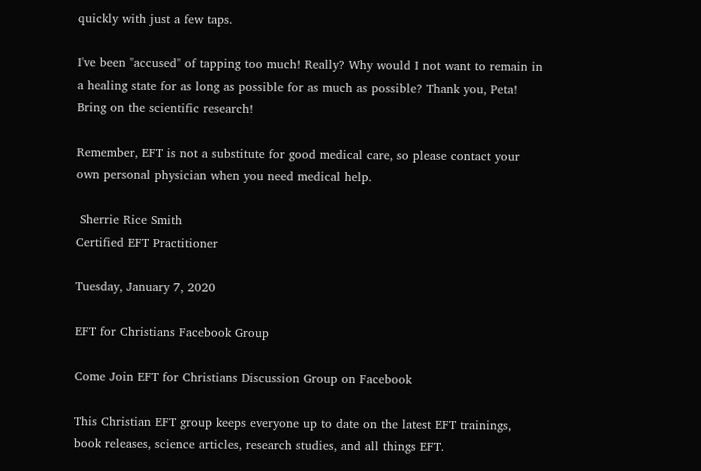quickly with just a few taps.

I've been "accused" of tapping too much! Really? Why would I not want to remain in a healing state for as long as possible for as much as possible? Thank you, Peta! Bring on the scientific research!

Remember, EFT is not a substitute for good medical care, so please contact your own personal physician when you need medical help.

 Sherrie Rice Smith
Certified EFT Practitioner

Tuesday, January 7, 2020

EFT for Christians Facebook Group

Come Join EFT for Christians Discussion Group on Facebook

This Christian EFT group keeps everyone up to date on the latest EFT trainings, book releases, science articles, research studies, and all things EFT.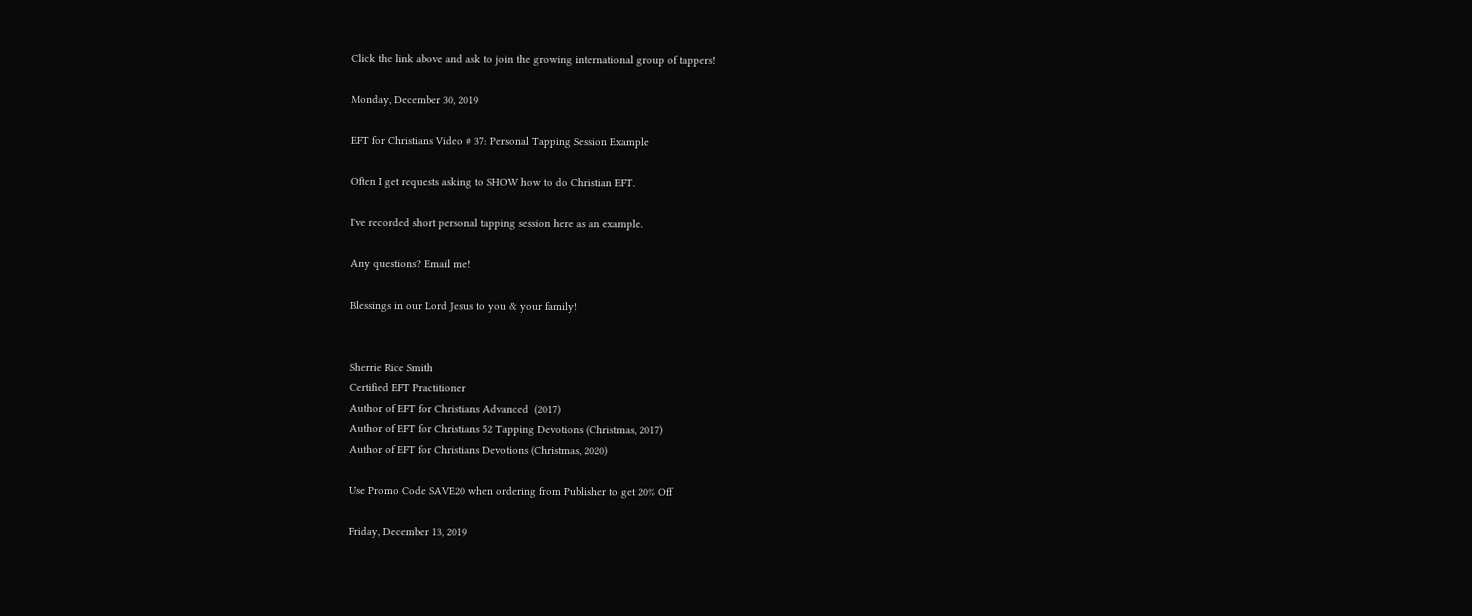Click the link above and ask to join the growing international group of tappers!

Monday, December 30, 2019

EFT for Christians Video # 37: Personal Tapping Session Example

Often I get requests asking to SHOW how to do Christian EFT.

I've recorded short personal tapping session here as an example.

Any questions? Email me!

Blessings in our Lord Jesus to you & your family!


Sherrie Rice Smith
Certified EFT Practitioner
Author of EFT for Christians Advanced  (2017)
Author of EFT for Christians 52 Tapping Devotions (Christmas, 2017)
Author of EFT for Christians Devotions (Christmas, 2020)

Use Promo Code SAVE20 when ordering from Publisher to get 20% Off

Friday, December 13, 2019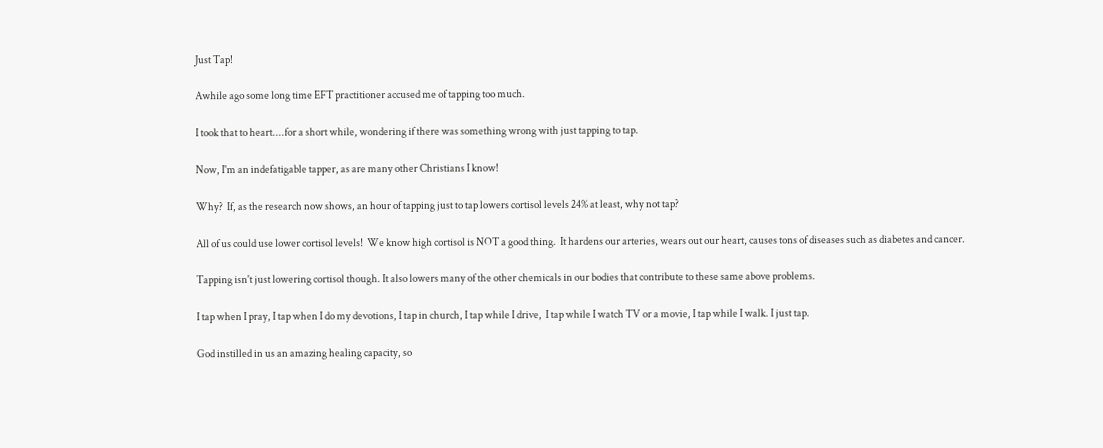Just Tap!

Awhile ago some long time EFT practitioner accused me of tapping too much.

I took that to heart....for a short while, wondering if there was something wrong with just tapping to tap.

Now, I'm an indefatigable tapper, as are many other Christians I know!

Why?  If, as the research now shows, an hour of tapping just to tap lowers cortisol levels 24% at least, why not tap?

All of us could use lower cortisol levels!  We know high cortisol is NOT a good thing.  It hardens our arteries, wears out our heart, causes tons of diseases such as diabetes and cancer.

Tapping isn't just lowering cortisol though. It also lowers many of the other chemicals in our bodies that contribute to these same above problems.

I tap when I pray, I tap when I do my devotions, I tap in church, I tap while I drive,  I tap while I watch TV or a movie, I tap while I walk. I just tap.

God instilled in us an amazing healing capacity, so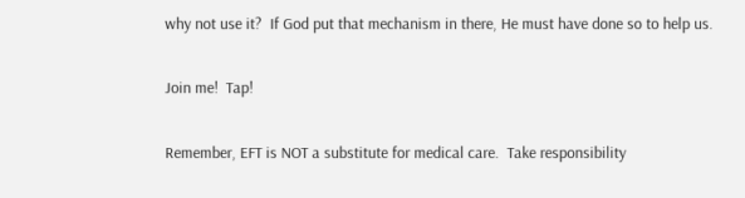why not use it?  If God put that mechanism in there, He must have done so to help us.

Join me!  Tap!

Remember, EFT is NOT a substitute for medical care.  Take responsibility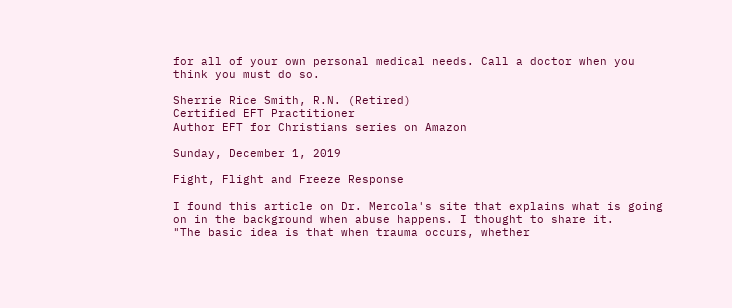for all of your own personal medical needs. Call a doctor when you think you must do so.

Sherrie Rice Smith, R.N. (Retired)
Certified EFT Practitioner
Author EFT for Christians series on Amazon

Sunday, December 1, 2019

Fight, Flight and Freeze Response

I found this article on Dr. Mercola's site that explains what is going on in the background when abuse happens. I thought to share it.
"The basic idea is that when trauma occurs, whether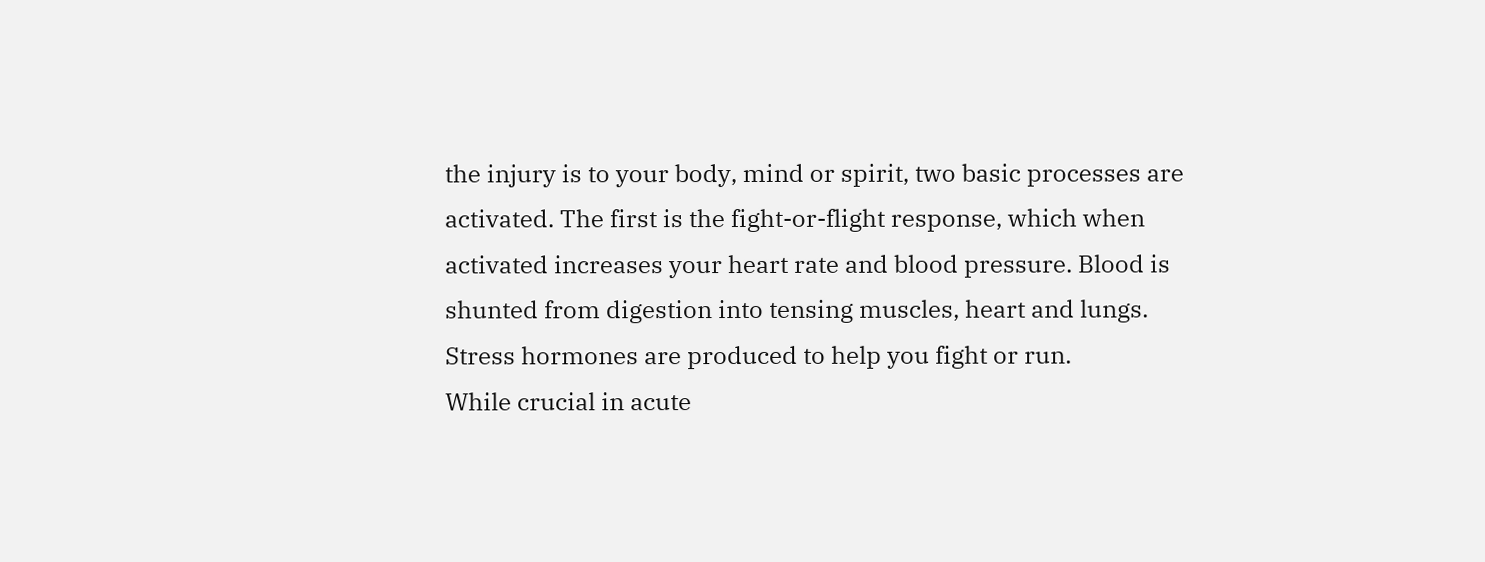the injury is to your body, mind or spirit, two basic processes are activated. The first is the fight-or-flight response, which when activated increases your heart rate and blood pressure. Blood is shunted from digestion into tensing muscles, heart and lungs. Stress hormones are produced to help you fight or run.
While crucial in acute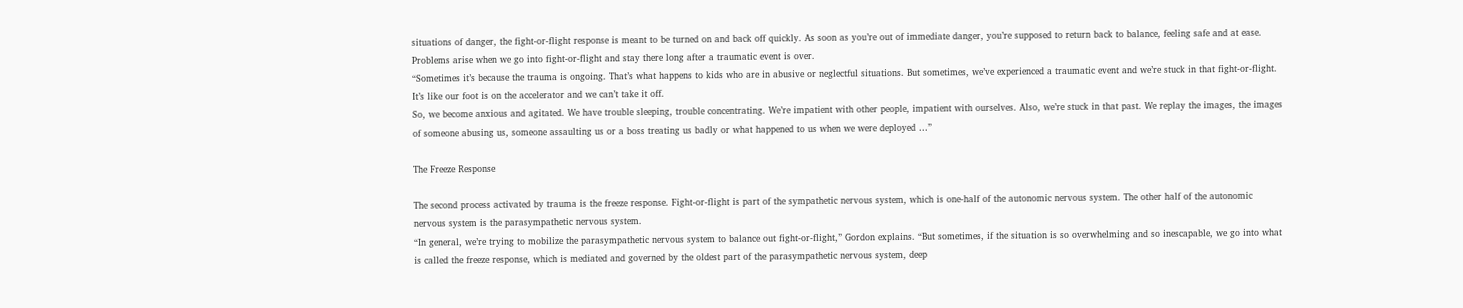situations of danger, the fight-or-flight response is meant to be turned on and back off quickly. As soon as you’re out of immediate danger, you’re supposed to return back to balance, feeling safe and at ease. Problems arise when we go into fight-or-flight and stay there long after a traumatic event is over.
“Sometimes it’s because the trauma is ongoing. That’s what happens to kids who are in abusive or neglectful situations. But sometimes, we’ve experienced a traumatic event and we’re stuck in that fight-or-flight. It’s like our foot is on the accelerator and we can’t take it off.
So, we become anxious and agitated. We have trouble sleeping, trouble concentrating. We’re impatient with other people, impatient with ourselves. Also, we’re stuck in that past. We replay the images, the images of someone abusing us, someone assaulting us or a boss treating us badly or what happened to us when we were deployed …”

The Freeze Response

The second process activated by trauma is the freeze response. Fight-or-flight is part of the sympathetic nervous system, which is one-half of the autonomic nervous system. The other half of the autonomic nervous system is the parasympathetic nervous system.
“In general, we’re trying to mobilize the parasympathetic nervous system to balance out fight-or-flight,” Gordon explains. “But sometimes, if the situation is so overwhelming and so inescapable, we go into what is called the freeze response, which is mediated and governed by the oldest part of the parasympathetic nervous system, deep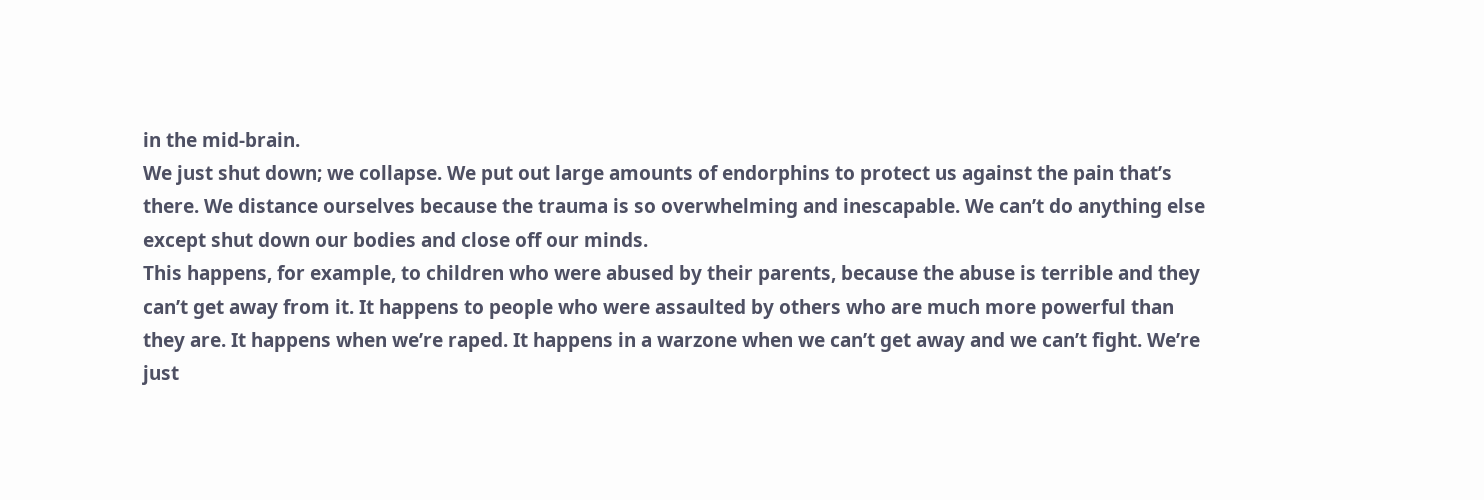in the mid-brain.
We just shut down; we collapse. We put out large amounts of endorphins to protect us against the pain that’s there. We distance ourselves because the trauma is so overwhelming and inescapable. We can’t do anything else except shut down our bodies and close off our minds.
This happens, for example, to children who were abused by their parents, because the abuse is terrible and they can’t get away from it. It happens to people who were assaulted by others who are much more powerful than they are. It happens when we’re raped. It happens in a warzone when we can’t get away and we can’t fight. We’re just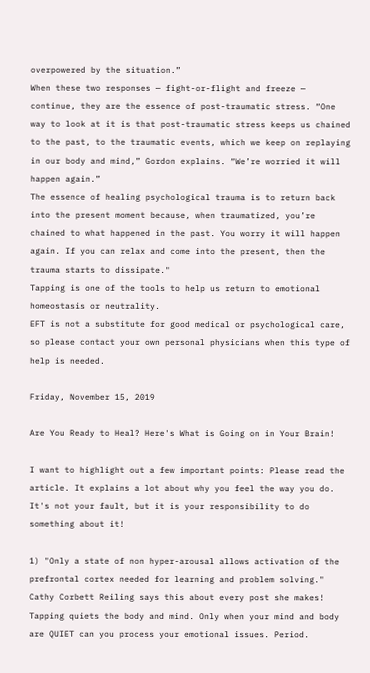overpowered by the situation.”
When these two responses — fight-or-flight and freeze — continue, they are the essence of post-traumatic stress. “One way to look at it is that post-traumatic stress keeps us chained to the past, to the traumatic events, which we keep on replaying in our body and mind,” Gordon explains. “We’re worried it will happen again.”
The essence of healing psychological trauma is to return back into the present moment because, when traumatized, you’re chained to what happened in the past. You worry it will happen again. If you can relax and come into the present, then the trauma starts to dissipate."
Tapping is one of the tools to help us return to emotional homeostasis or neutrality.
EFT is not a substitute for good medical or psychological care, so please contact your own personal physicians when this type of help is needed.

Friday, November 15, 2019

Are You Ready to Heal? Here's What is Going on in Your Brain!

I want to highlight out a few important points: Please read the article. It explains a lot about why you feel the way you do. It's not your fault, but it is your responsibility to do something about it!

1) "Only a state of non hyper-arousal allows activation of the prefrontal cortex needed for learning and problem solving."
Cathy Corbett Reiling says this about every post she makes! Tapping quiets the body and mind. Only when your mind and body are QUIET can you process your emotional issues. Period.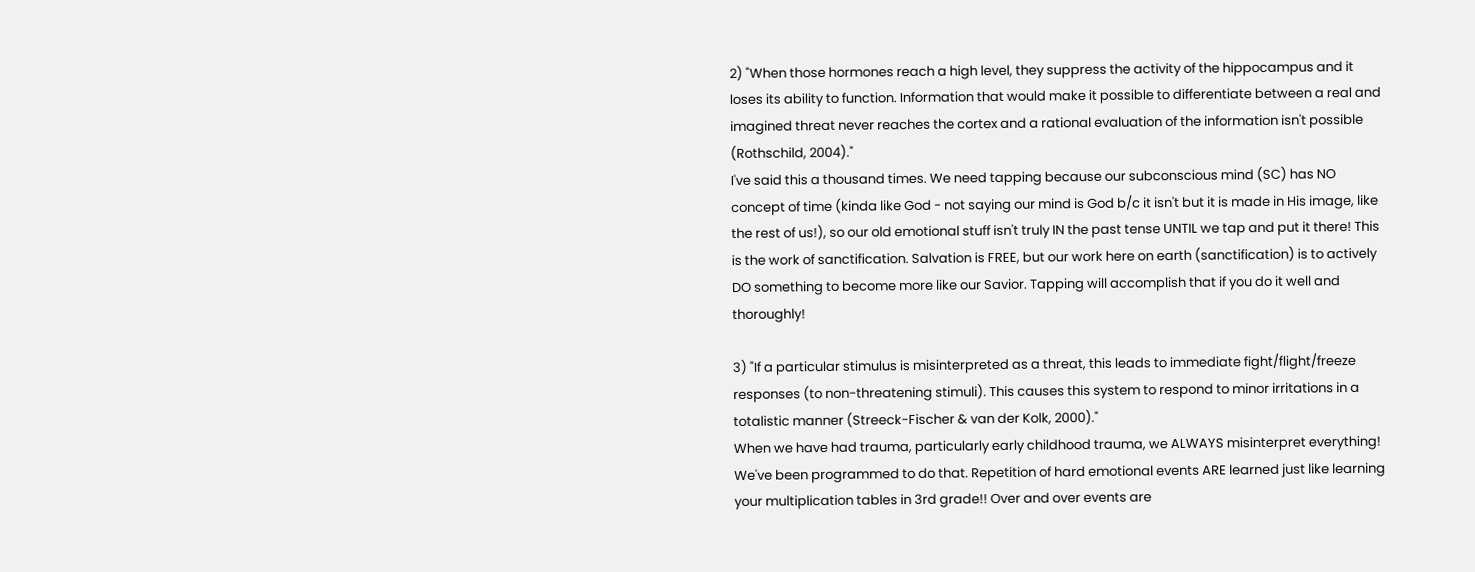2) "When those hormones reach a high level, they suppress the activity of the hippocampus and it loses its ability to function. Information that would make it possible to differentiate between a real and imagined threat never reaches the cortex and a rational evaluation of the information isn't possible (Rothschild, 2004)."
I've said this a thousand times. We need tapping because our subconscious mind (SC) has NO concept of time (kinda like God - not saying our mind is God b/c it isn't but it is made in His image, like the rest of us!), so our old emotional stuff isn't truly IN the past tense UNTIL we tap and put it there! This is the work of sanctification. Salvation is FREE, but our work here on earth (sanctification) is to actively DO something to become more like our Savior. Tapping will accomplish that if you do it well and thoroughly!

3) "If a particular stimulus is misinterpreted as a threat, this leads to immediate fight/flight/freeze responses (to non-threatening stimuli). This causes this system to respond to minor irritations in a totalistic manner (Streeck-Fischer & van der Kolk, 2000)."
When we have had trauma, particularly early childhood trauma, we ALWAYS misinterpret everything! We've been programmed to do that. Repetition of hard emotional events ARE learned just like learning your multiplication tables in 3rd grade!! Over and over events are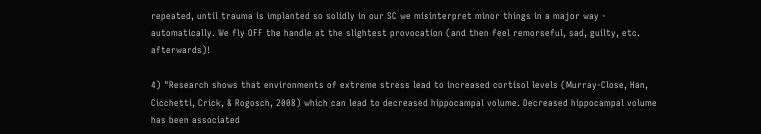repeated, until trauma is implanted so solidly in our SC we misinterpret minor things in a major way - automatically. We fly OFF the handle at the slightest provocation (and then feel remorseful, sad, guilty, etc. afterwards)!

4) "Research shows that environments of extreme stress lead to increased cortisol levels (Murray-Close, Han, Cicchetti, Crick, & Rogosch, 2008) which can lead to decreased hippocampal volume. Decreased hippocampal volume has been associated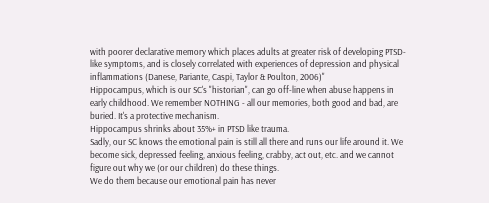with poorer declarative memory which places adults at greater risk of developing PTSD-like symptoms, and is closely correlated with experiences of depression and physical inflammations (Danese, Pariante, Caspi, Taylor & Poulton, 2006)"
Hippocampus, which is our SC's "historian", can go off-line when abuse happens in early childhood. We remember NOTHING - all our memories, both good and bad, are buried. It's a protective mechanism.
Hippocampus shrinks about 35%+ in PTSD like trauma.
Sadly, our SC knows the emotional pain is still all there and runs our life around it. We become sick, depressed feeling, anxious feeling, crabby, act out, etc. and we cannot figure out why we (or our children) do these things.
We do them because our emotional pain has never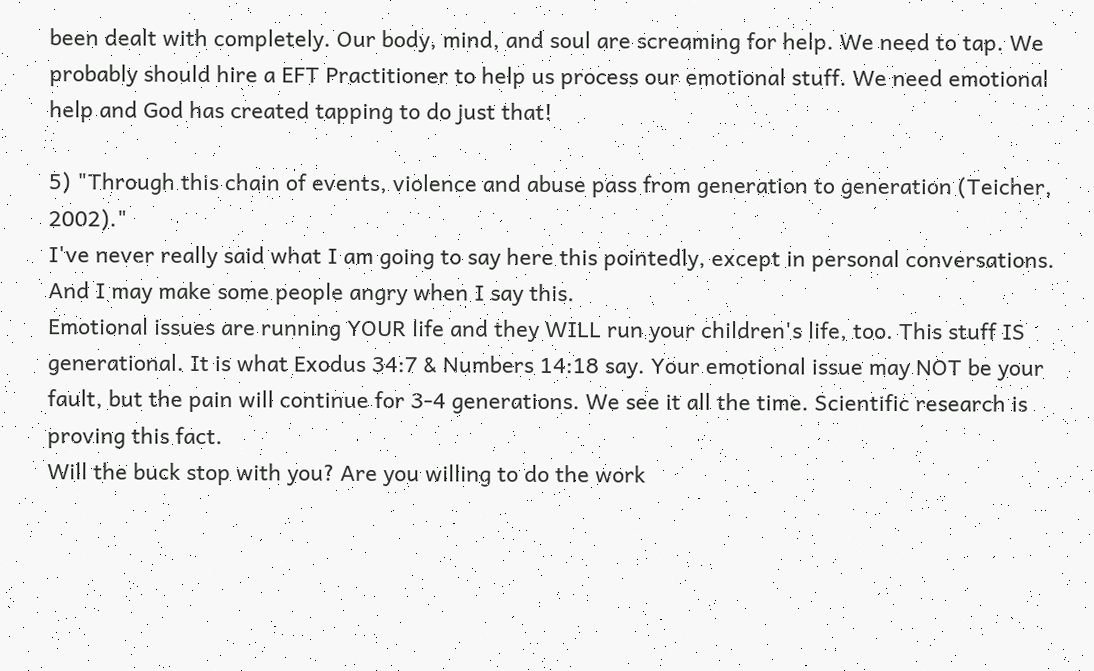been dealt with completely. Our body, mind, and soul are screaming for help. We need to tap. We probably should hire a EFT Practitioner to help us process our emotional stuff. We need emotional help and God has created tapping to do just that!

5) "Through this chain of events, violence and abuse pass from generation to generation (Teicher, 2002)."
I've never really said what I am going to say here this pointedly, except in personal conversations. And I may make some people angry when I say this.
Emotional issues are running YOUR life and they WILL run your children's life, too. This stuff IS generational. It is what Exodus 34:7 & Numbers 14:18 say. Your emotional issue may NOT be your fault, but the pain will continue for 3-4 generations. We see it all the time. Scientific research is proving this fact.
Will the buck stop with you? Are you willing to do the work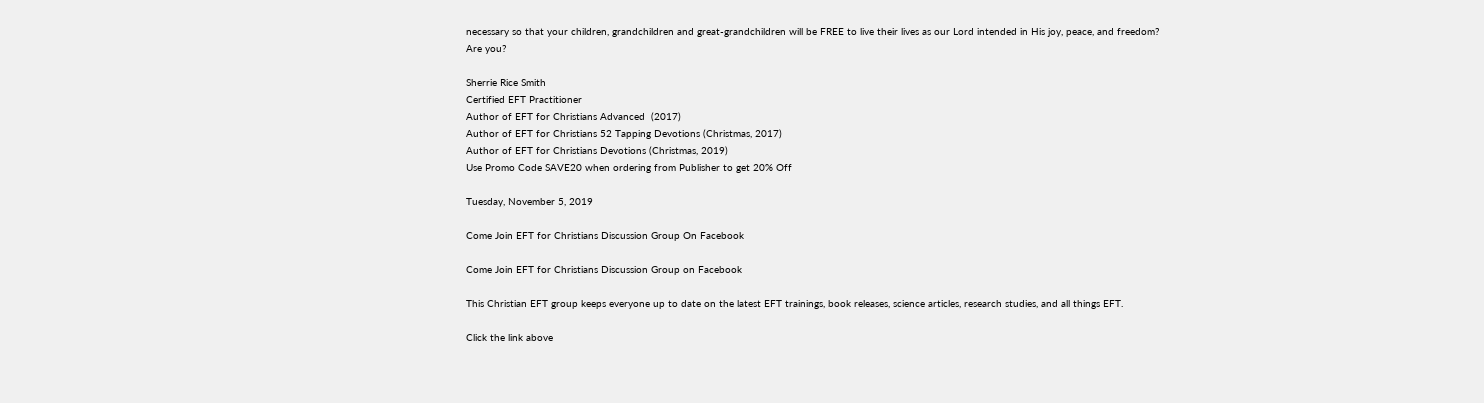necessary so that your children, grandchildren and great-grandchildren will be FREE to live their lives as our Lord intended in His joy, peace, and freedom?
Are you?

Sherrie Rice Smith
Certified EFT Practitioner
Author of EFT for Christians Advanced  (2017)
Author of EFT for Christians 52 Tapping Devotions (Christmas, 2017)
Author of EFT for Christians Devotions (Christmas, 2019)
Use Promo Code SAVE20 when ordering from Publisher to get 20% Off

Tuesday, November 5, 2019

Come Join EFT for Christians Discussion Group On Facebook

Come Join EFT for Christians Discussion Group on Facebook

This Christian EFT group keeps everyone up to date on the latest EFT trainings, book releases, science articles, research studies, and all things EFT.

Click the link above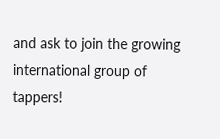and ask to join the growing international group of tappers!